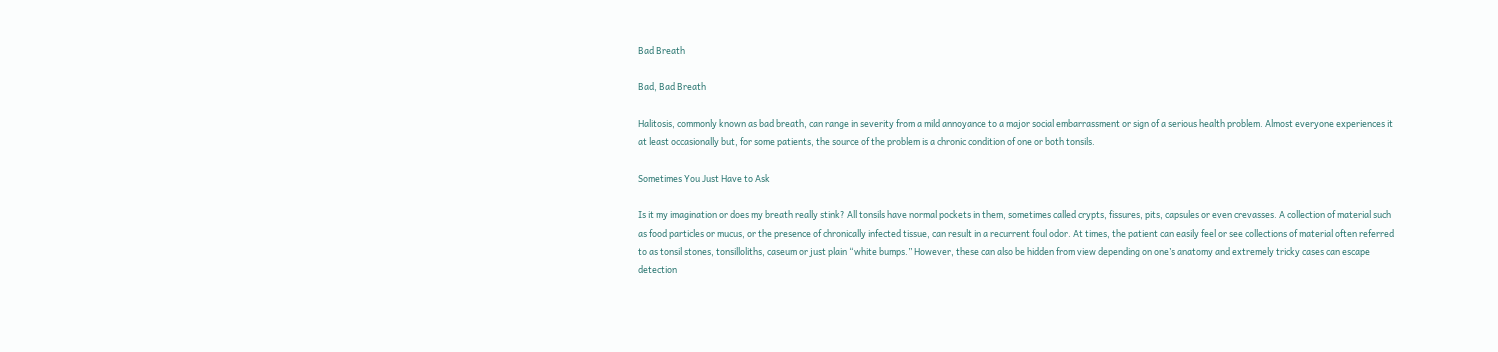Bad Breath

Bad, Bad Breath

Halitosis, commonly known as bad breath, can range in severity from a mild annoyance to a major social embarrassment or sign of a serious health problem. Almost everyone experiences it at least occasionally but, for some patients, the source of the problem is a chronic condition of one or both tonsils.

Sometimes You Just Have to Ask

Is it my imagination or does my breath really stink? All tonsils have normal pockets in them, sometimes called crypts, fissures, pits, capsules or even crevasses. A collection of material such as food particles or mucus, or the presence of chronically infected tissue, can result in a recurrent foul odor. At times, the patient can easily feel or see collections of material often referred to as tonsil stones, tonsilloliths, caseum or just plain “white bumps.” However, these can also be hidden from view depending on one’s anatomy and extremely tricky cases can escape detection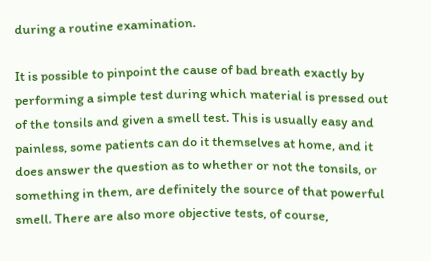during a routine examination.

It is possible to pinpoint the cause of bad breath exactly by performing a simple test during which material is pressed out of the tonsils and given a smell test. This is usually easy and painless, some patients can do it themselves at home, and it does answer the question as to whether or not the tonsils, or something in them, are definitely the source of that powerful smell. There are also more objective tests, of course,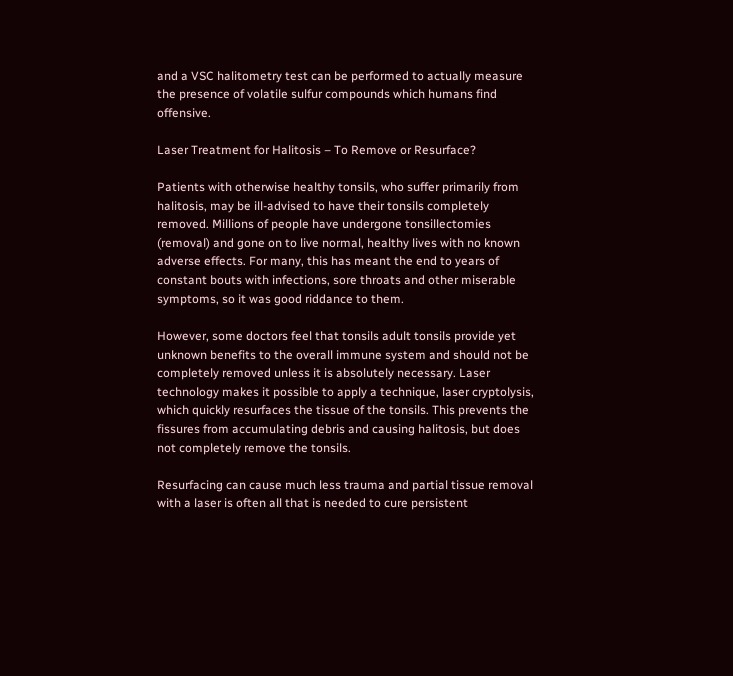and a VSC halitometry test can be performed to actually measure the presence of volatile sulfur compounds which humans find offensive.

Laser Treatment for Halitosis – To Remove or Resurface?

Patients with otherwise healthy tonsils, who suffer primarily from halitosis, may be ill-advised to have their tonsils completely removed. Millions of people have undergone tonsillectomies (removal) and gone on to live normal, healthy lives with no known adverse effects. For many, this has meant the end to years of constant bouts with infections, sore throats and other miserable symptoms, so it was good riddance to them.

However, some doctors feel that tonsils adult tonsils provide yet unknown benefits to the overall immune system and should not be completely removed unless it is absolutely necessary. Laser technology makes it possible to apply a technique, laser cryptolysis, which quickly resurfaces the tissue of the tonsils. This prevents the fissures from accumulating debris and causing halitosis, but does not completely remove the tonsils.

Resurfacing can cause much less trauma and partial tissue removal with a laser is often all that is needed to cure persistent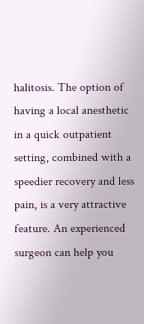halitosis. The option of having a local anesthetic in a quick outpatient setting, combined with a speedier recovery and less pain, is a very attractive feature. An experienced surgeon can help you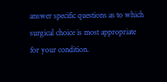answer specific questions as to which surgical choice is most appropriate for your condition.